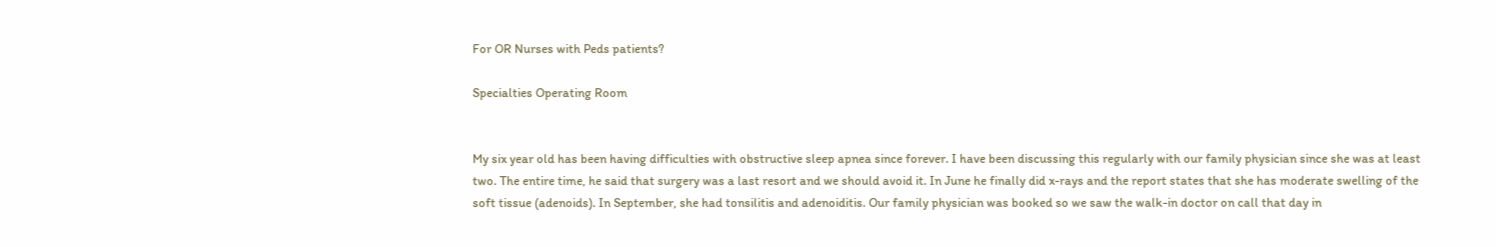For OR Nurses with Peds patients?

Specialties Operating Room


My six year old has been having difficulties with obstructive sleep apnea since forever. I have been discussing this regularly with our family physician since she was at least two. The entire time, he said that surgery was a last resort and we should avoid it. In June he finally did x-rays and the report states that she has moderate swelling of the soft tissue (adenoids). In September, she had tonsilitis and adenoiditis. Our family physician was booked so we saw the walk-in doctor on call that day in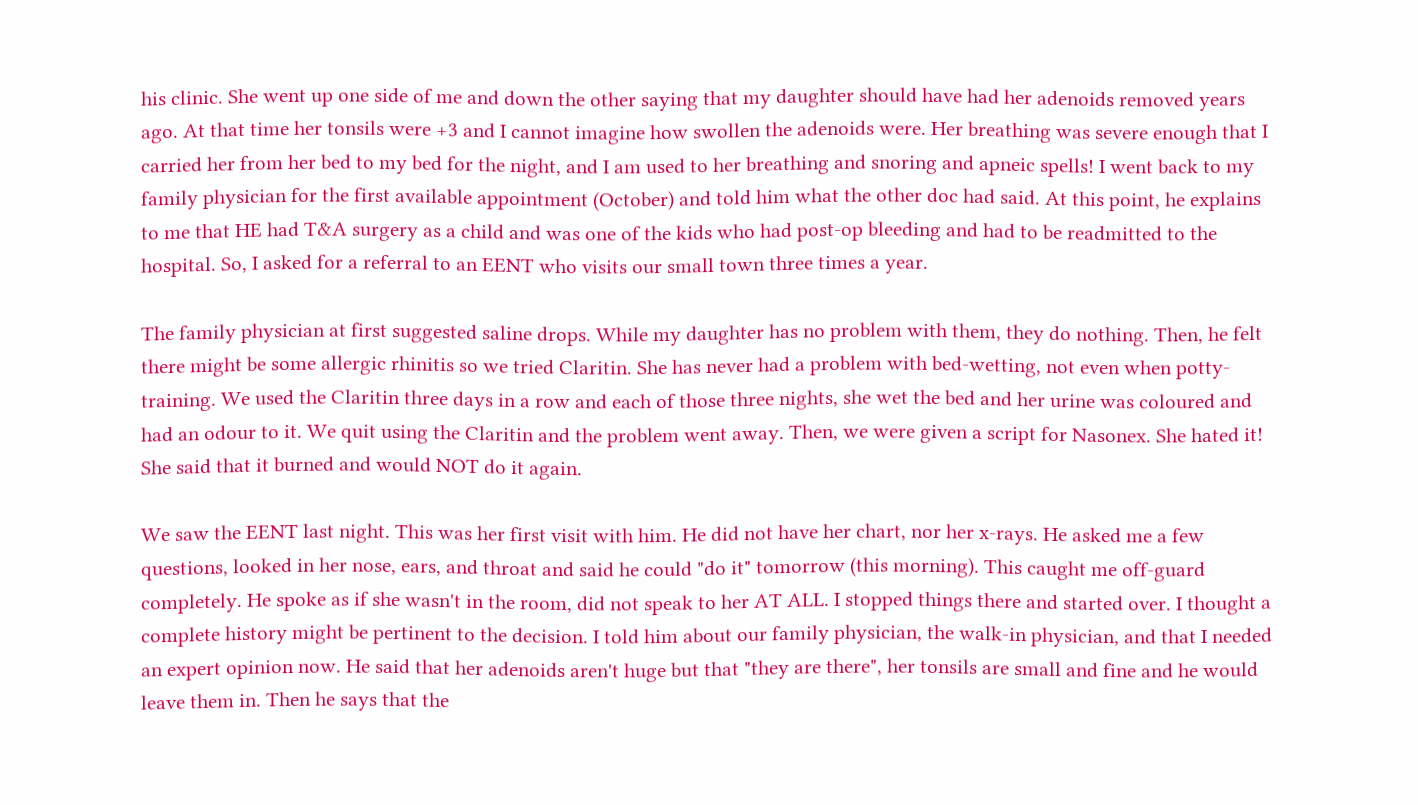his clinic. She went up one side of me and down the other saying that my daughter should have had her adenoids removed years ago. At that time her tonsils were +3 and I cannot imagine how swollen the adenoids were. Her breathing was severe enough that I carried her from her bed to my bed for the night, and I am used to her breathing and snoring and apneic spells! I went back to my family physician for the first available appointment (October) and told him what the other doc had said. At this point, he explains to me that HE had T&A surgery as a child and was one of the kids who had post-op bleeding and had to be readmitted to the hospital. So, I asked for a referral to an EENT who visits our small town three times a year.

The family physician at first suggested saline drops. While my daughter has no problem with them, they do nothing. Then, he felt there might be some allergic rhinitis so we tried Claritin. She has never had a problem with bed-wetting, not even when potty-training. We used the Claritin three days in a row and each of those three nights, she wet the bed and her urine was coloured and had an odour to it. We quit using the Claritin and the problem went away. Then, we were given a script for Nasonex. She hated it! She said that it burned and would NOT do it again.

We saw the EENT last night. This was her first visit with him. He did not have her chart, nor her x-rays. He asked me a few questions, looked in her nose, ears, and throat and said he could "do it" tomorrow (this morning). This caught me off-guard completely. He spoke as if she wasn't in the room, did not speak to her AT ALL. I stopped things there and started over. I thought a complete history might be pertinent to the decision. I told him about our family physician, the walk-in physician, and that I needed an expert opinion now. He said that her adenoids aren't huge but that "they are there", her tonsils are small and fine and he would leave them in. Then he says that the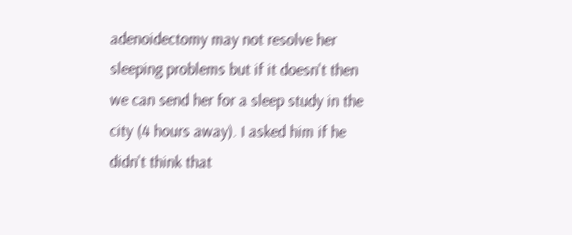adenoidectomy may not resolve her sleeping problems but if it doesn't then we can send her for a sleep study in the city (4 hours away). I asked him if he didn't think that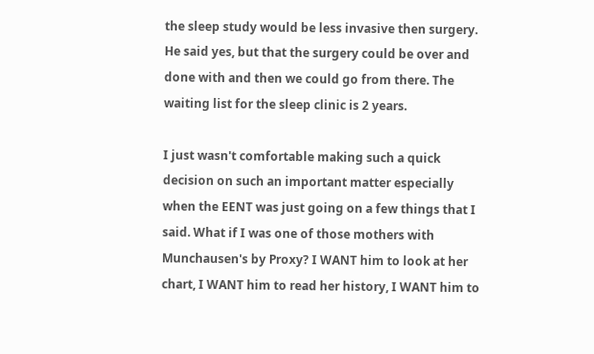the sleep study would be less invasive then surgery. He said yes, but that the surgery could be over and done with and then we could go from there. The waiting list for the sleep clinic is 2 years.

I just wasn't comfortable making such a quick decision on such an important matter especially when the EENT was just going on a few things that I said. What if I was one of those mothers with Munchausen's by Proxy? I WANT him to look at her chart, I WANT him to read her history, I WANT him to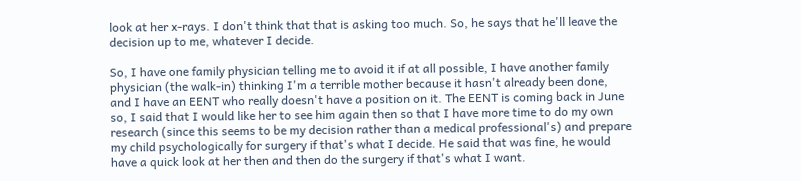look at her x-rays. I don't think that that is asking too much. So, he says that he'll leave the decision up to me, whatever I decide.

So, I have one family physician telling me to avoid it if at all possible, I have another family physician (the walk-in) thinking I'm a terrible mother because it hasn't already been done, and I have an EENT who really doesn't have a position on it. The EENT is coming back in June so, I said that I would like her to see him again then so that I have more time to do my own research (since this seems to be my decision rather than a medical professional's) and prepare my child psychologically for surgery if that's what I decide. He said that was fine, he would have a quick look at her then and then do the surgery if that's what I want.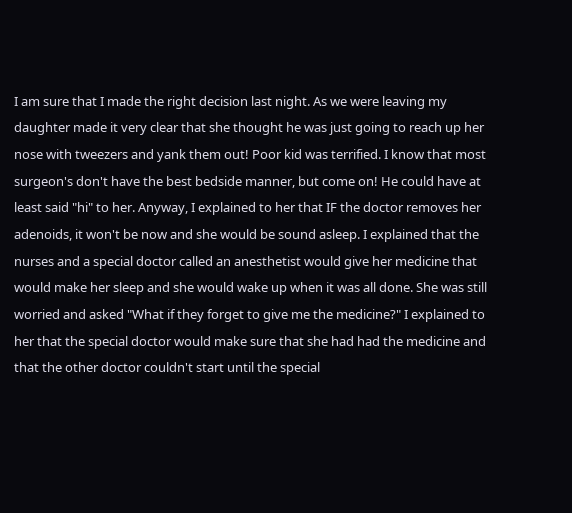I am sure that I made the right decision last night. As we were leaving my daughter made it very clear that she thought he was just going to reach up her nose with tweezers and yank them out! Poor kid was terrified. I know that most surgeon's don't have the best bedside manner, but come on! He could have at least said "hi" to her. Anyway, I explained to her that IF the doctor removes her adenoids, it won't be now and she would be sound asleep. I explained that the nurses and a special doctor called an anesthetist would give her medicine that would make her sleep and she would wake up when it was all done. She was still worried and asked "What if they forget to give me the medicine?" I explained to her that the special doctor would make sure that she had had the medicine and that the other doctor couldn't start until the special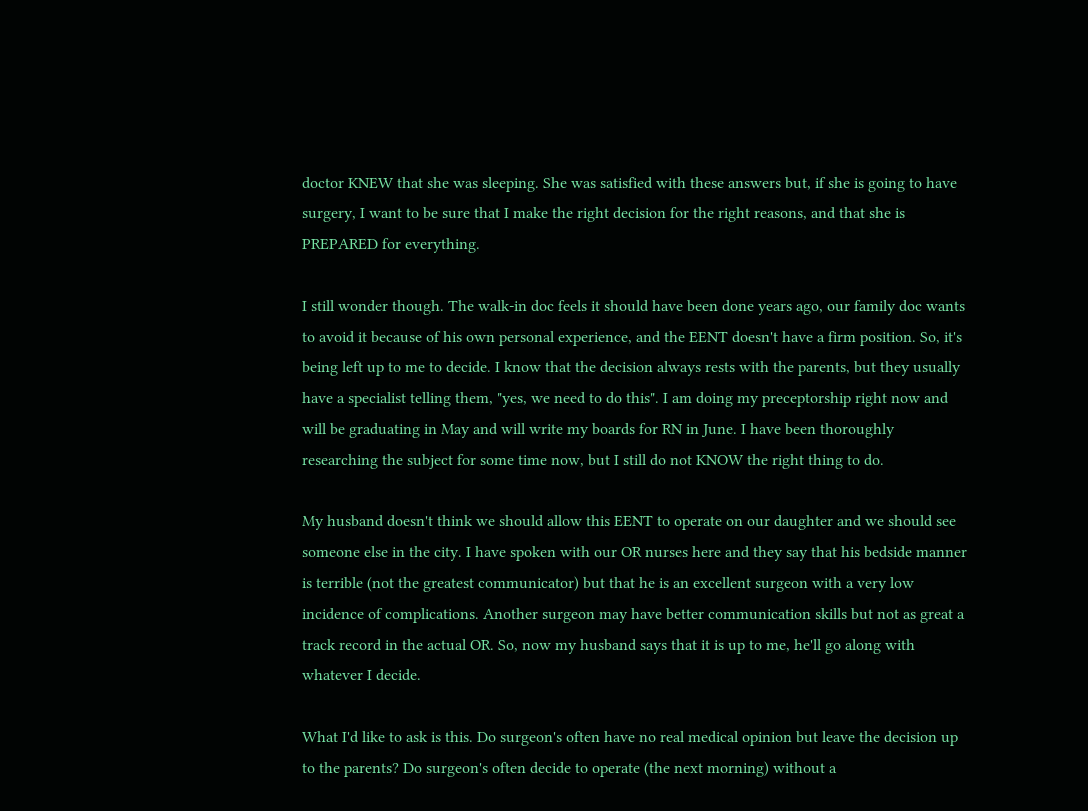doctor KNEW that she was sleeping. She was satisfied with these answers but, if she is going to have surgery, I want to be sure that I make the right decision for the right reasons, and that she is PREPARED for everything.

I still wonder though. The walk-in doc feels it should have been done years ago, our family doc wants to avoid it because of his own personal experience, and the EENT doesn't have a firm position. So, it's being left up to me to decide. I know that the decision always rests with the parents, but they usually have a specialist telling them, "yes, we need to do this". I am doing my preceptorship right now and will be graduating in May and will write my boards for RN in June. I have been thoroughly researching the subject for some time now, but I still do not KNOW the right thing to do.

My husband doesn't think we should allow this EENT to operate on our daughter and we should see someone else in the city. I have spoken with our OR nurses here and they say that his bedside manner is terrible (not the greatest communicator) but that he is an excellent surgeon with a very low incidence of complications. Another surgeon may have better communication skills but not as great a track record in the actual OR. So, now my husband says that it is up to me, he'll go along with whatever I decide.

What I'd like to ask is this. Do surgeon's often have no real medical opinion but leave the decision up to the parents? Do surgeon's often decide to operate (the next morning) without a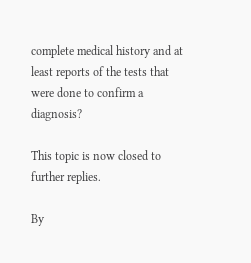complete medical history and at least reports of the tests that were done to confirm a diagnosis?

This topic is now closed to further replies.

By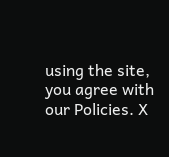using the site, you agree with our Policies. X